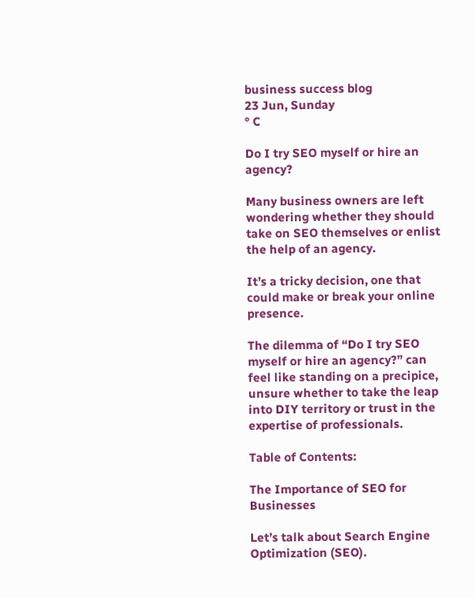business success blog
23 Jun, Sunday
° C

Do I try SEO myself or hire an agency?

Many business owners are left wondering whether they should take on SEO themselves or enlist the help of an agency.

It’s a tricky decision, one that could make or break your online presence.

The dilemma of “Do I try SEO myself or hire an agency?” can feel like standing on a precipice, unsure whether to take the leap into DIY territory or trust in the expertise of professionals.

Table of Contents:

The Importance of SEO for Businesses

Let’s talk about Search Engine Optimization (SEO).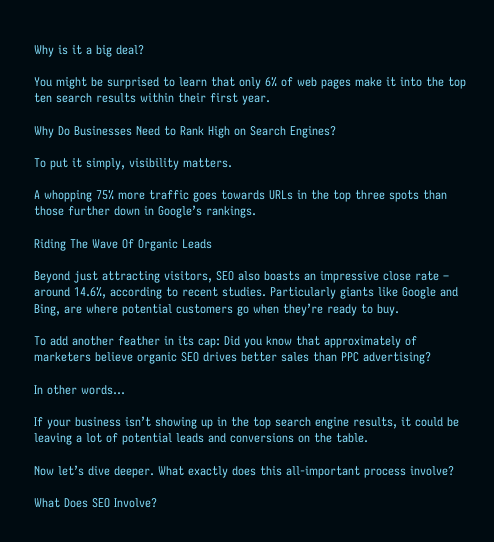Why is it a big deal?

You might be surprised to learn that only 6% of web pages make it into the top ten search results within their first year.

Why Do Businesses Need to Rank High on Search Engines?

To put it simply, visibility matters.

A whopping 75% more traffic goes towards URLs in the top three spots than those further down in Google’s rankings.

Riding The Wave Of Organic Leads

Beyond just attracting visitors, SEO also boasts an impressive close rate – around 14.6%, according to recent studies. Particularly giants like Google and Bing, are where potential customers go when they’re ready to buy.

To add another feather in its cap: Did you know that approximately of marketers believe organic SEO drives better sales than PPC advertising?

In other words…

If your business isn’t showing up in the top search engine results, it could be leaving a lot of potential leads and conversions on the table.

Now let’s dive deeper. What exactly does this all-important process involve?

What Does SEO Involve?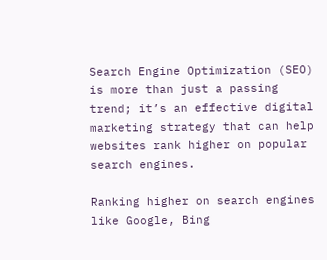Search Engine Optimization (SEO) is more than just a passing trend; it’s an effective digital marketing strategy that can help websites rank higher on popular search engines.

Ranking higher on search engines like Google, Bing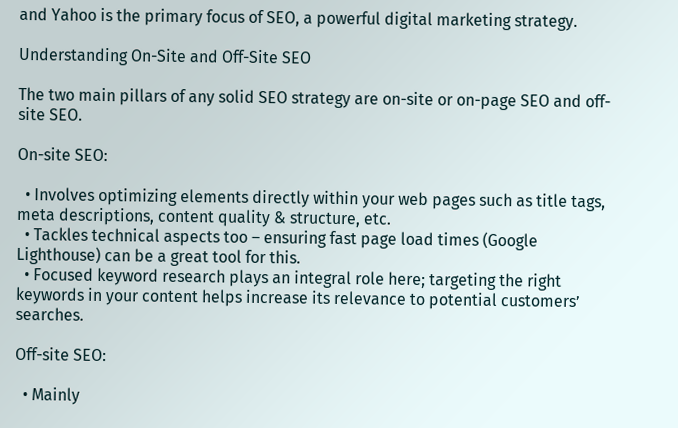and Yahoo is the primary focus of SEO, a powerful digital marketing strategy.

Understanding On-Site and Off-Site SEO

The two main pillars of any solid SEO strategy are on-site or on-page SEO and off-site SEO.

On-site SEO:

  • Involves optimizing elements directly within your web pages such as title tags, meta descriptions, content quality & structure, etc.
  • Tackles technical aspects too – ensuring fast page load times (Google Lighthouse) can be a great tool for this.
  • Focused keyword research plays an integral role here; targeting the right keywords in your content helps increase its relevance to potential customers’ searches.

Off-site SEO:

  • Mainly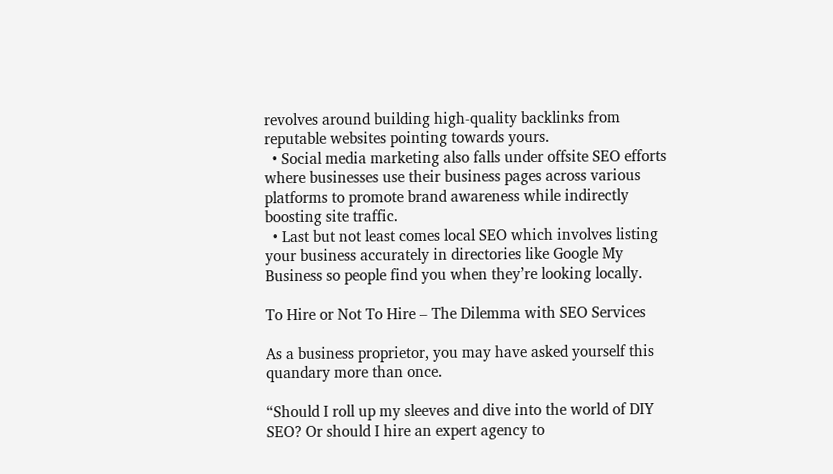revolves around building high-quality backlinks from reputable websites pointing towards yours.
  • Social media marketing also falls under offsite SEO efforts where businesses use their business pages across various platforms to promote brand awareness while indirectly boosting site traffic.
  • Last but not least comes local SEO which involves listing your business accurately in directories like Google My Business so people find you when they’re looking locally.

To Hire or Not To Hire – The Dilemma with SEO Services

As a business proprietor, you may have asked yourself this quandary more than once.

“Should I roll up my sleeves and dive into the world of DIY SEO? Or should I hire an expert agency to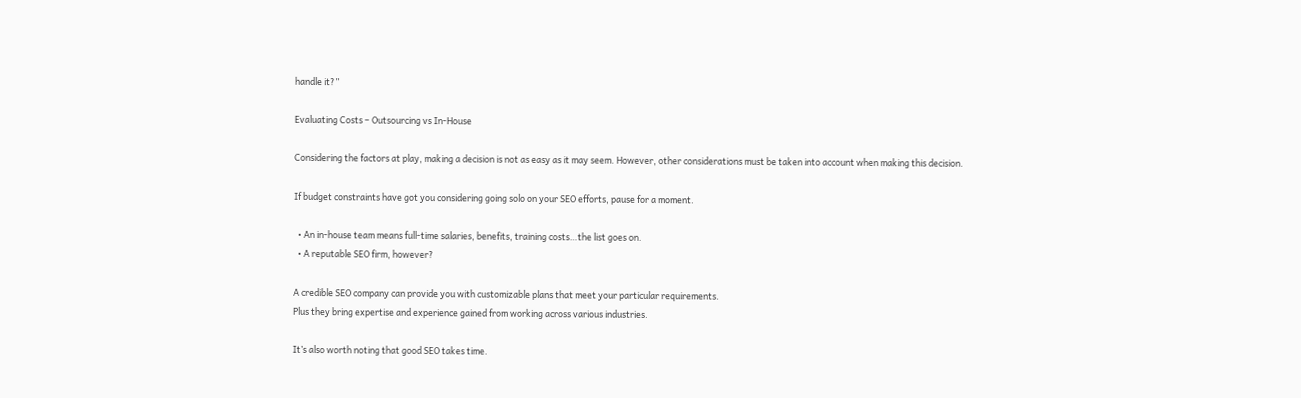handle it?”

Evaluating Costs – Outsourcing vs In-House

Considering the factors at play, making a decision is not as easy as it may seem. However, other considerations must be taken into account when making this decision.

If budget constraints have got you considering going solo on your SEO efforts, pause for a moment.

  • An in-house team means full-time salaries, benefits, training costs…the list goes on.
  • A reputable SEO firm, however?

A credible SEO company can provide you with customizable plans that meet your particular requirements.
Plus they bring expertise and experience gained from working across various industries.

It’s also worth noting that good SEO takes time.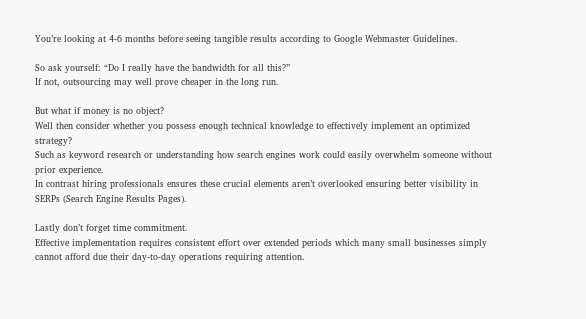You’re looking at 4-6 months before seeing tangible results according to Google Webmaster Guidelines.

So ask yourself: “Do I really have the bandwidth for all this?”
If not, outsourcing may well prove cheaper in the long run.

But what if money is no object?
Well then consider whether you possess enough technical knowledge to effectively implement an optimized strategy?
Such as keyword research or understanding how search engines work could easily overwhelm someone without prior experience.
In contrast hiring professionals ensures these crucial elements aren’t overlooked ensuring better visibility in SERPs (Search Engine Results Pages).

Lastly don’t forget time commitment.
Effective implementation requires consistent effort over extended periods which many small businesses simply cannot afford due their day-to-day operations requiring attention.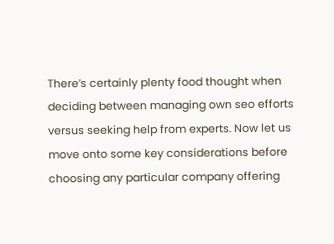There’s certainly plenty food thought when deciding between managing own seo efforts versus seeking help from experts. Now let us move onto some key considerations before choosing any particular company offering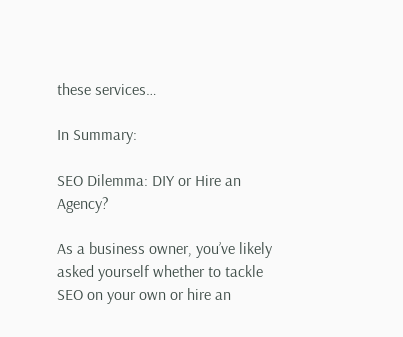these services…

In Summary:

SEO Dilemma: DIY or Hire an Agency?

As a business owner, you’ve likely asked yourself whether to tackle SEO on your own or hire an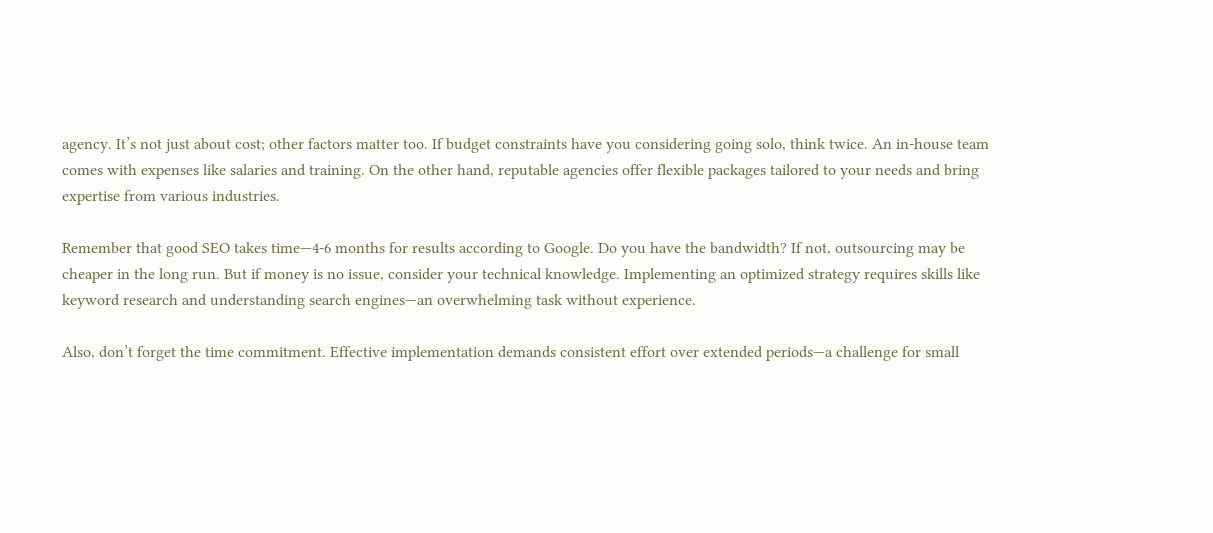agency. It’s not just about cost; other factors matter too. If budget constraints have you considering going solo, think twice. An in-house team comes with expenses like salaries and training. On the other hand, reputable agencies offer flexible packages tailored to your needs and bring expertise from various industries.

Remember that good SEO takes time—4-6 months for results according to Google. Do you have the bandwidth? If not, outsourcing may be cheaper in the long run. But if money is no issue, consider your technical knowledge. Implementing an optimized strategy requires skills like keyword research and understanding search engines—an overwhelming task without experience.

Also, don’t forget the time commitment. Effective implementation demands consistent effort over extended periods—a challenge for small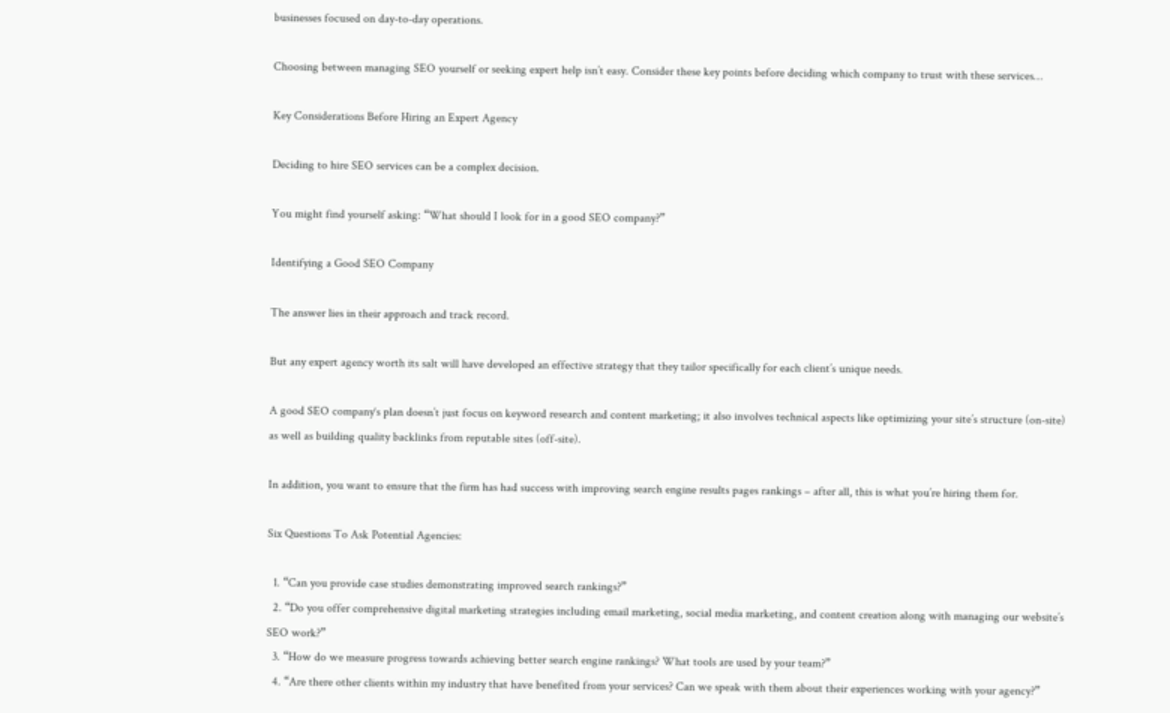businesses focused on day-to-day operations.

Choosing between managing SEO yourself or seeking expert help isn’t easy. Consider these key points before deciding which company to trust with these services…

Key Considerations Before Hiring an Expert Agency

Deciding to hire SEO services can be a complex decision.

You might find yourself asking: “What should I look for in a good SEO company?”

Identifying a Good SEO Company

The answer lies in their approach and track record.

But any expert agency worth its salt will have developed an effective strategy that they tailor specifically for each client’s unique needs.

A good SEO company‘s plan doesn’t just focus on keyword research and content marketing; it also involves technical aspects like optimizing your site’s structure (on-site) as well as building quality backlinks from reputable sites (off-site).

In addition, you want to ensure that the firm has had success with improving search engine results pages rankings – after all, this is what you’re hiring them for.

Six Questions To Ask Potential Agencies:

  1. “Can you provide case studies demonstrating improved search rankings?”
  2. “Do you offer comprehensive digital marketing strategies including email marketing, social media marketing, and content creation along with managing our website’s SEO work?”
  3. “How do we measure progress towards achieving better search engine rankings? What tools are used by your team?”
  4. “Are there other clients within my industry that have benefited from your services? Can we speak with them about their experiences working with your agency?”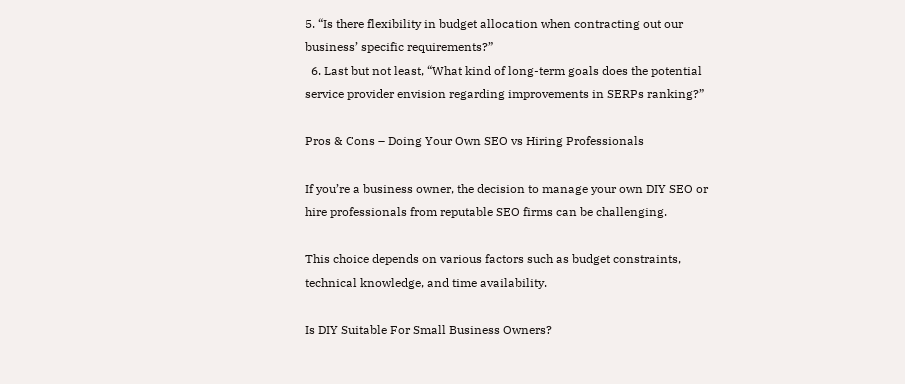5. “Is there flexibility in budget allocation when contracting out our business’ specific requirements?”
  6. Last but not least, “What kind of long-term goals does the potential service provider envision regarding improvements in SERPs ranking?”

Pros & Cons – Doing Your Own SEO vs Hiring Professionals

If you’re a business owner, the decision to manage your own DIY SEO or hire professionals from reputable SEO firms can be challenging.

This choice depends on various factors such as budget constraints, technical knowledge, and time availability.

Is DIY Suitable For Small Business Owners?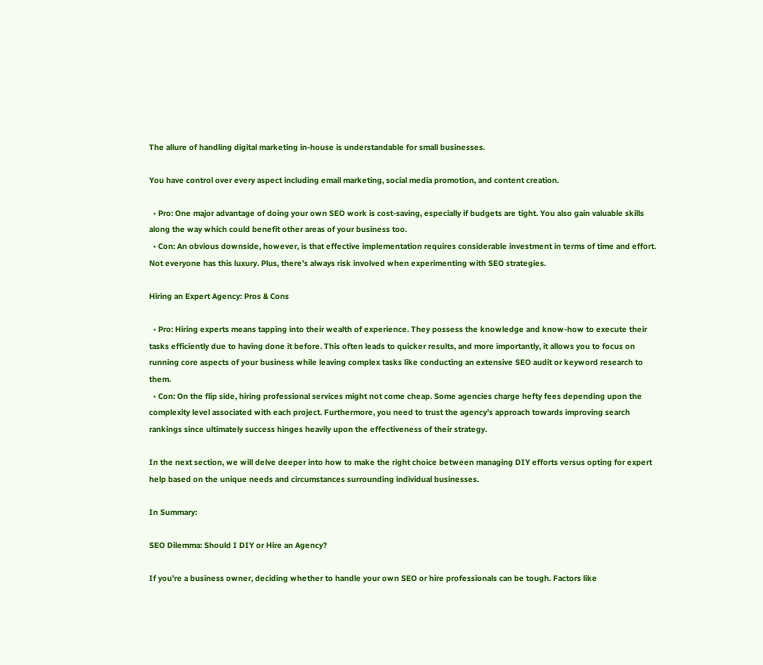The allure of handling digital marketing in-house is understandable for small businesses.

You have control over every aspect including email marketing, social media promotion, and content creation.

  • Pro: One major advantage of doing your own SEO work is cost-saving, especially if budgets are tight. You also gain valuable skills along the way which could benefit other areas of your business too.
  • Con: An obvious downside, however, is that effective implementation requires considerable investment in terms of time and effort. Not everyone has this luxury. Plus, there’s always risk involved when experimenting with SEO strategies.

Hiring an Expert Agency: Pros & Cons

  • Pro: Hiring experts means tapping into their wealth of experience. They possess the knowledge and know-how to execute their tasks efficiently due to having done it before. This often leads to quicker results, and more importantly, it allows you to focus on running core aspects of your business while leaving complex tasks like conducting an extensive SEO audit or keyword research to them.
  • Con: On the flip side, hiring professional services might not come cheap. Some agencies charge hefty fees depending upon the complexity level associated with each project. Furthermore, you need to trust the agency’s approach towards improving search rankings since ultimately success hinges heavily upon the effectiveness of their strategy.

In the next section, we will delve deeper into how to make the right choice between managing DIY efforts versus opting for expert help based on the unique needs and circumstances surrounding individual businesses.

In Summary:

SEO Dilemma: Should I DIY or Hire an Agency?

If you’re a business owner, deciding whether to handle your own SEO or hire professionals can be tough. Factors like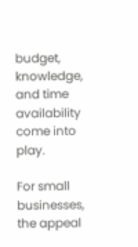budget, knowledge, and time availability come into play.

For small businesses, the appeal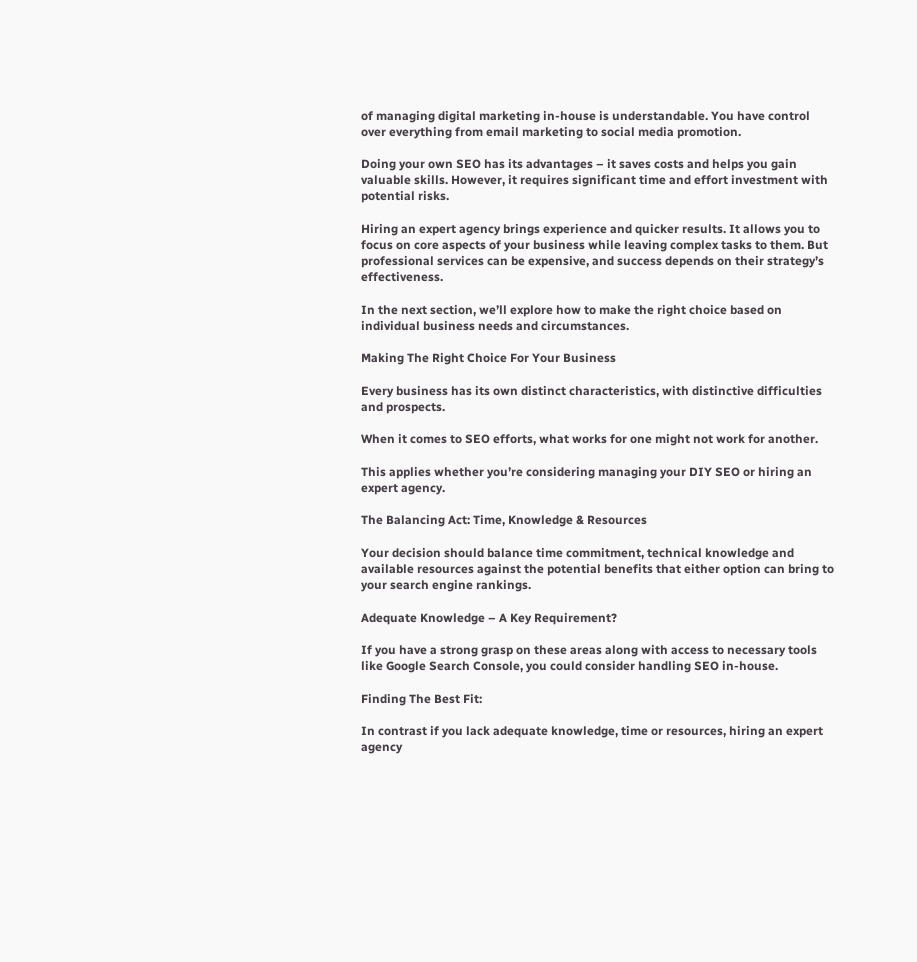of managing digital marketing in-house is understandable. You have control over everything from email marketing to social media promotion.

Doing your own SEO has its advantages – it saves costs and helps you gain valuable skills. However, it requires significant time and effort investment with potential risks.

Hiring an expert agency brings experience and quicker results. It allows you to focus on core aspects of your business while leaving complex tasks to them. But professional services can be expensive, and success depends on their strategy’s effectiveness.

In the next section, we’ll explore how to make the right choice based on individual business needs and circumstances.

Making The Right Choice For Your Business

Every business has its own distinct characteristics, with distinctive difficulties and prospects.

When it comes to SEO efforts, what works for one might not work for another.

This applies whether you’re considering managing your DIY SEO or hiring an expert agency.

The Balancing Act: Time, Knowledge & Resources

Your decision should balance time commitment, technical knowledge and available resources against the potential benefits that either option can bring to your search engine rankings.

Adequate Knowledge – A Key Requirement?

If you have a strong grasp on these areas along with access to necessary tools like Google Search Console, you could consider handling SEO in-house.

Finding The Best Fit:

In contrast if you lack adequate knowledge, time or resources, hiring an expert agency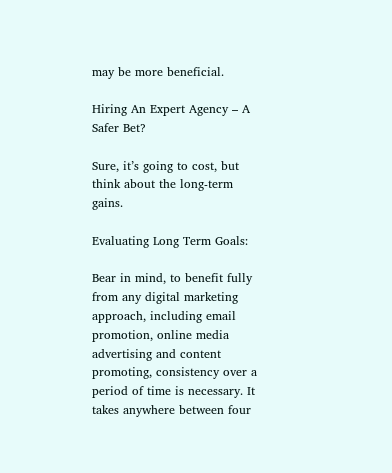may be more beneficial.

Hiring An Expert Agency – A Safer Bet?

Sure, it’s going to cost, but think about the long-term gains.

Evaluating Long Term Goals:

Bear in mind, to benefit fully from any digital marketing approach, including email promotion, online media advertising and content promoting, consistency over a period of time is necessary. It takes anywhere between four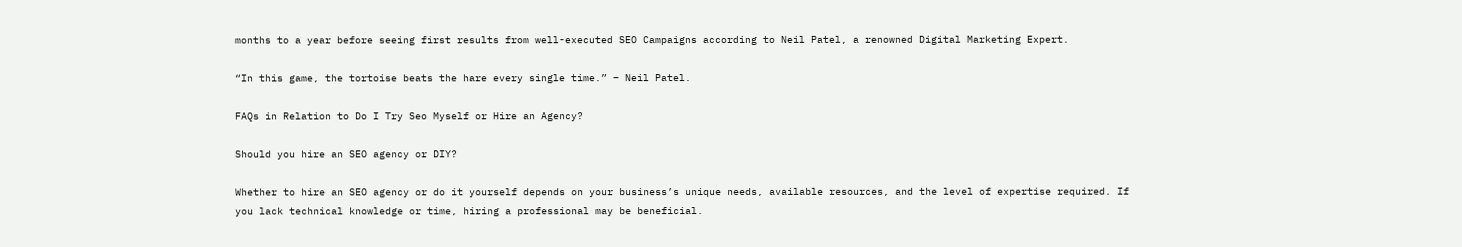months to a year before seeing first results from well-executed SEO Campaigns according to Neil Patel, a renowned Digital Marketing Expert.

“In this game, the tortoise beats the hare every single time.” – Neil Patel.

FAQs in Relation to Do I Try Seo Myself or Hire an Agency?

Should you hire an SEO agency or DIY?

Whether to hire an SEO agency or do it yourself depends on your business’s unique needs, available resources, and the level of expertise required. If you lack technical knowledge or time, hiring a professional may be beneficial.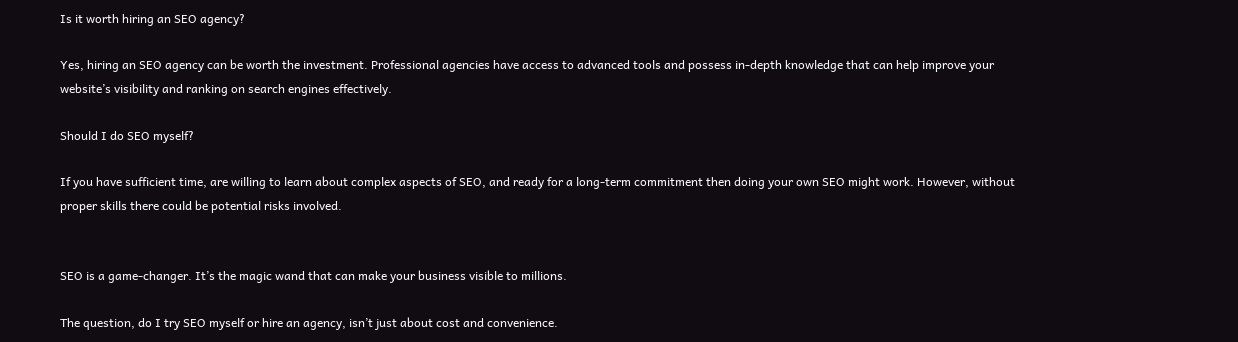Is it worth hiring an SEO agency?

Yes, hiring an SEO agency can be worth the investment. Professional agencies have access to advanced tools and possess in-depth knowledge that can help improve your website’s visibility and ranking on search engines effectively.

Should I do SEO myself?

If you have sufficient time, are willing to learn about complex aspects of SEO, and ready for a long-term commitment then doing your own SEO might work. However, without proper skills there could be potential risks involved.


SEO is a game-changer. It’s the magic wand that can make your business visible to millions.

The question, do I try SEO myself or hire an agency, isn’t just about cost and convenience.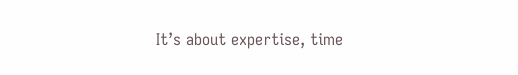It’s about expertise, time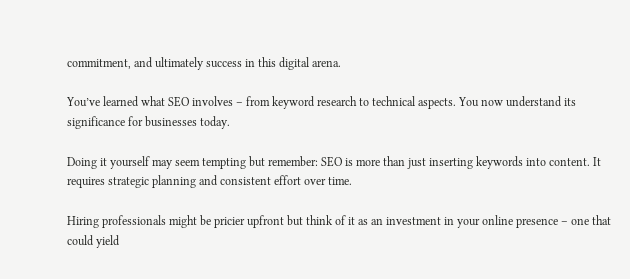commitment, and ultimately success in this digital arena.

You’ve learned what SEO involves – from keyword research to technical aspects. You now understand its significance for businesses today.

Doing it yourself may seem tempting but remember: SEO is more than just inserting keywords into content. It requires strategic planning and consistent effort over time.

Hiring professionals might be pricier upfront but think of it as an investment in your online presence – one that could yield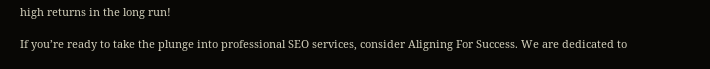high returns in the long run!

If you’re ready to take the plunge into professional SEO services, consider Aligning For Success. We are dedicated to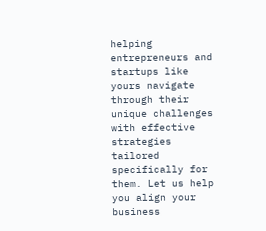helping entrepreneurs and startups like yours navigate through their unique challenges with effective strategies tailored specifically for them. Let us help you align your business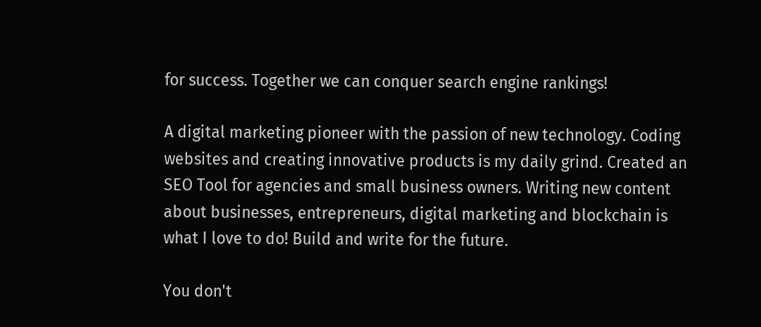for success. Together we can conquer search engine rankings!

A digital marketing pioneer with the passion of new technology. Coding websites and creating innovative products is my daily grind. Created an SEO Tool for agencies and small business owners. Writing new content about businesses, entrepreneurs, digital marketing and blockchain is what I love to do! Build and write for the future.

You don't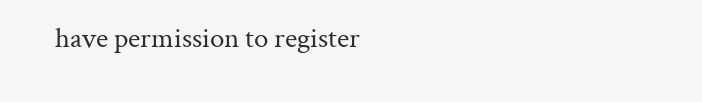have permission to register